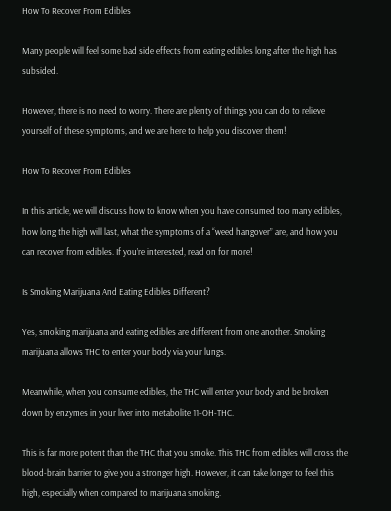How To Recover From Edibles

Many people will feel some bad side effects from eating edibles long after the high has subsided.

However, there is no need to worry. There are plenty of things you can do to relieve yourself of these symptoms, and we are here to help you discover them!

How To Recover From Edibles

In this article, we will discuss how to know when you have consumed too many edibles, how long the high will last, what the symptoms of a “weed hangover” are, and how you can recover from edibles. If you’re interested, read on for more!

Is Smoking Marijuana And Eating Edibles Different?

Yes, smoking marijuana and eating edibles are different from one another. Smoking marijuana allows THC to enter your body via your lungs.

Meanwhile, when you consume edibles, the THC will enter your body and be broken down by enzymes in your liver into metabolite 11-OH-THC.

This is far more potent than the THC that you smoke. This THC from edibles will cross the blood-brain barrier to give you a stronger high. However, it can take longer to feel this high, especially when compared to marijuana smoking.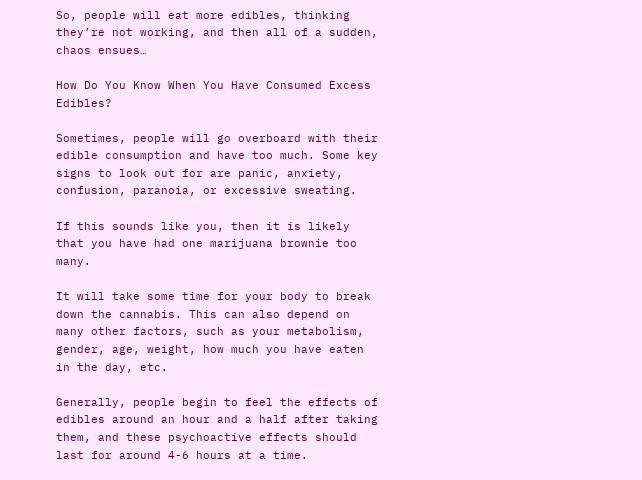So, people will eat more edibles, thinking they’re not working, and then all of a sudden, chaos ensues…

How Do You Know When You Have Consumed Excess Edibles?

Sometimes, people will go overboard with their edible consumption and have too much. Some key signs to look out for are panic, anxiety, confusion, paranoia, or excessive sweating.

If this sounds like you, then it is likely that you have had one marijuana brownie too many.

It will take some time for your body to break down the cannabis. This can also depend on many other factors, such as your metabolism, gender, age, weight, how much you have eaten in the day, etc.

Generally, people begin to feel the effects of edibles around an hour and a half after taking them, and these psychoactive effects should last for around 4-6 hours at a time.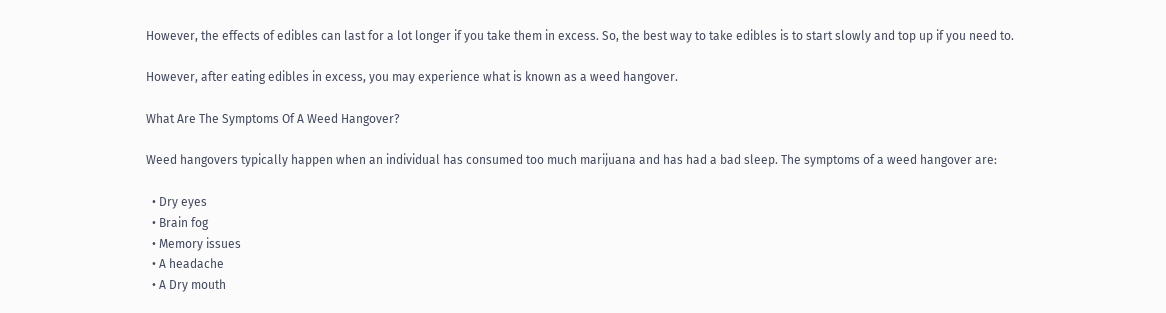However, the effects of edibles can last for a lot longer if you take them in excess. So, the best way to take edibles is to start slowly and top up if you need to.

However, after eating edibles in excess, you may experience what is known as a weed hangover.

What Are The Symptoms Of A Weed Hangover?

Weed hangovers typically happen when an individual has consumed too much marijuana and has had a bad sleep. The symptoms of a weed hangover are:

  • Dry eyes
  • Brain fog
  • Memory issues
  • A headache
  • A Dry mouth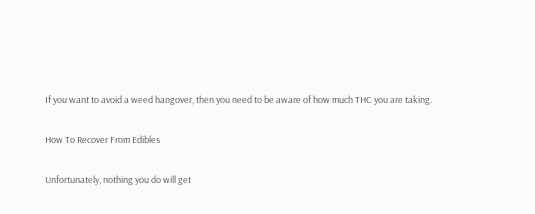If you want to avoid a weed hangover, then you need to be aware of how much THC you are taking.

How To Recover From Edibles

Unfortunately, nothing you do will get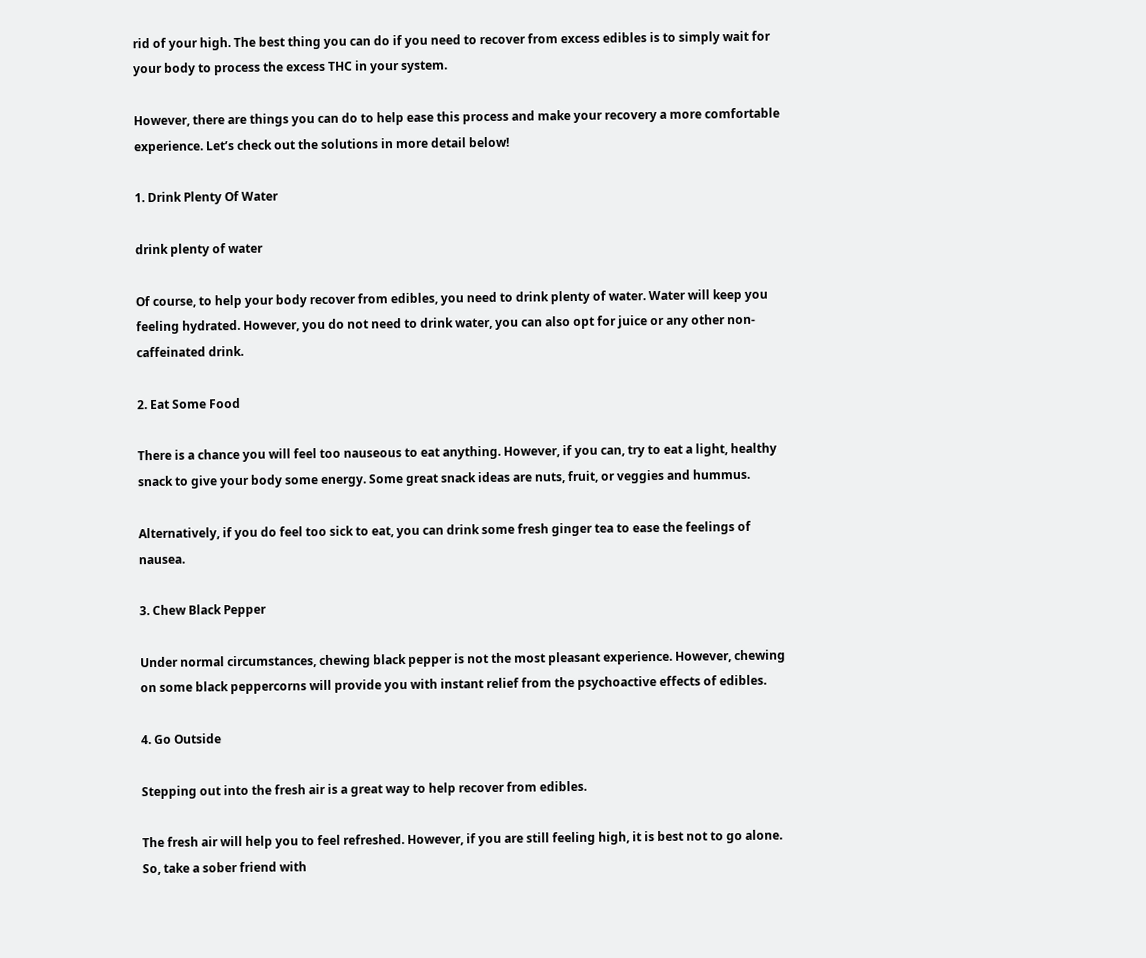rid of your high. The best thing you can do if you need to recover from excess edibles is to simply wait for your body to process the excess THC in your system.

However, there are things you can do to help ease this process and make your recovery a more comfortable experience. Let’s check out the solutions in more detail below!

1. Drink Plenty Of Water

drink plenty of water

Of course, to help your body recover from edibles, you need to drink plenty of water. Water will keep you feeling hydrated. However, you do not need to drink water, you can also opt for juice or any other non-caffeinated drink.

2. Eat Some Food

There is a chance you will feel too nauseous to eat anything. However, if you can, try to eat a light, healthy snack to give your body some energy. Some great snack ideas are nuts, fruit, or veggies and hummus.

Alternatively, if you do feel too sick to eat, you can drink some fresh ginger tea to ease the feelings of nausea.

3. Chew Black Pepper

Under normal circumstances, chewing black pepper is not the most pleasant experience. However, chewing on some black peppercorns will provide you with instant relief from the psychoactive effects of edibles.

4. Go Outside

Stepping out into the fresh air is a great way to help recover from edibles.

The fresh air will help you to feel refreshed. However, if you are still feeling high, it is best not to go alone. So, take a sober friend with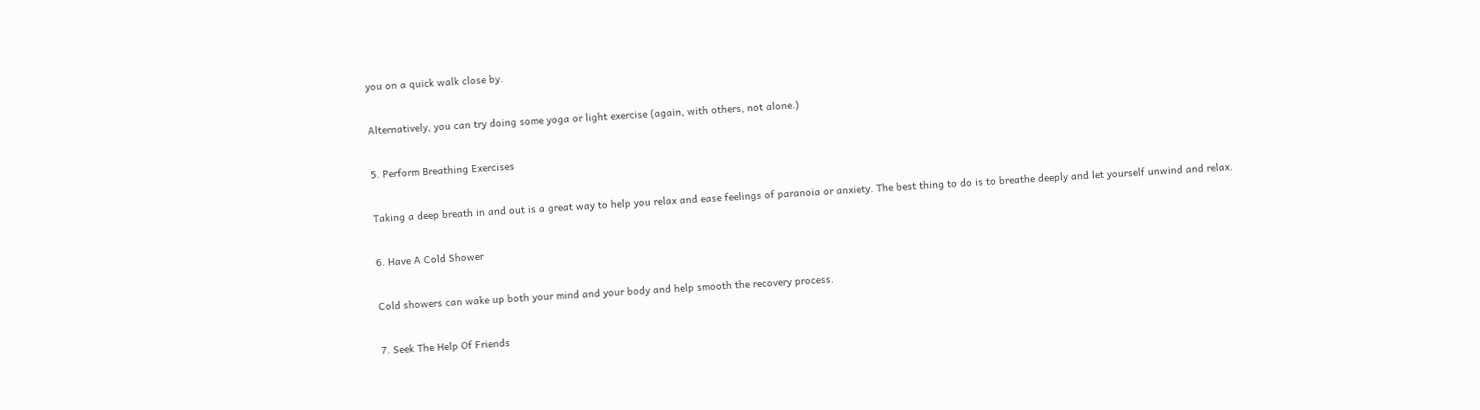you on a quick walk close by.

Alternatively, you can try doing some yoga or light exercise (again, with others, not alone.)

5. Perform Breathing Exercises

Taking a deep breath in and out is a great way to help you relax and ease feelings of paranoia or anxiety. The best thing to do is to breathe deeply and let yourself unwind and relax.

6. Have A Cold Shower

Cold showers can wake up both your mind and your body and help smooth the recovery process.

7. Seek The Help Of Friends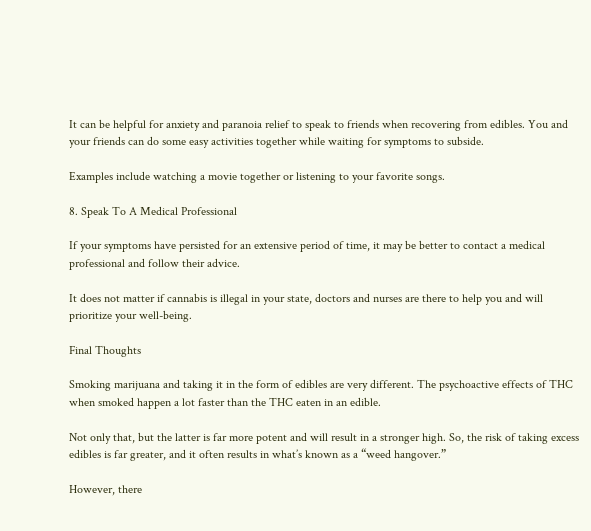It can be helpful for anxiety and paranoia relief to speak to friends when recovering from edibles. You and your friends can do some easy activities together while waiting for symptoms to subside.

Examples include watching a movie together or listening to your favorite songs.

8. Speak To A Medical Professional

If your symptoms have persisted for an extensive period of time, it may be better to contact a medical professional and follow their advice.

It does not matter if cannabis is illegal in your state, doctors and nurses are there to help you and will prioritize your well-being.

Final Thoughts

Smoking marijuana and taking it in the form of edibles are very different. The psychoactive effects of THC when smoked happen a lot faster than the THC eaten in an edible.

Not only that, but the latter is far more potent and will result in a stronger high. So, the risk of taking excess edibles is far greater, and it often results in what’s known as a “weed hangover.”

However, there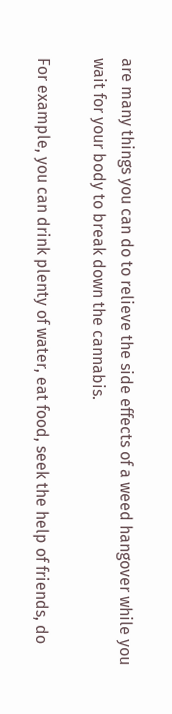are many things you can do to relieve the side effects of a weed hangover while you wait for your body to break down the cannabis.

For example, you can drink plenty of water, eat food, seek the help of friends, do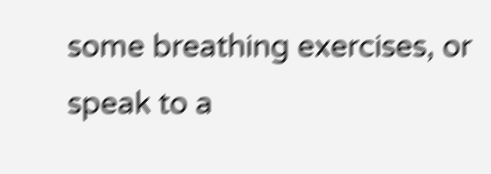some breathing exercises, or speak to a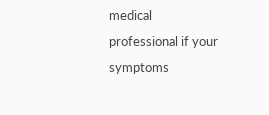medical professional if your symptoms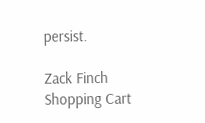persist.

Zack Finch
Shopping Cart